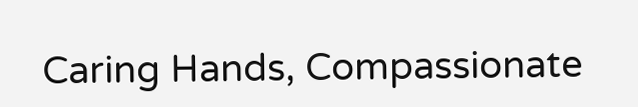Caring Hands, Compassionate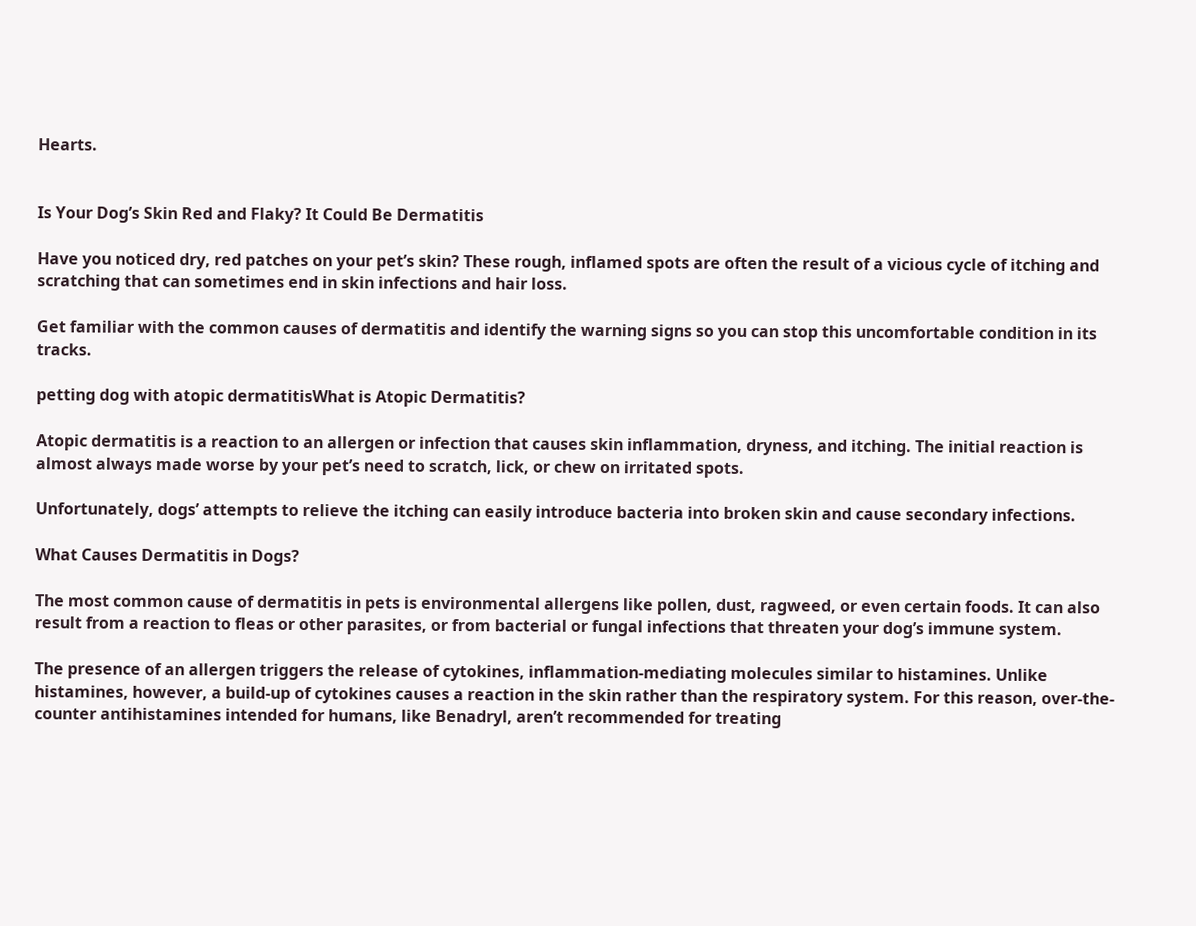Hearts.


Is Your Dog’s Skin Red and Flaky? It Could Be Dermatitis

Have you noticed dry, red patches on your pet’s skin? These rough, inflamed spots are often the result of a vicious cycle of itching and scratching that can sometimes end in skin infections and hair loss.

Get familiar with the common causes of dermatitis and identify the warning signs so you can stop this uncomfortable condition in its tracks.

petting dog with atopic dermatitisWhat is Atopic Dermatitis?

Atopic dermatitis is a reaction to an allergen or infection that causes skin inflammation, dryness, and itching. The initial reaction is almost always made worse by your pet’s need to scratch, lick, or chew on irritated spots.

Unfortunately, dogs’ attempts to relieve the itching can easily introduce bacteria into broken skin and cause secondary infections.

What Causes Dermatitis in Dogs?

The most common cause of dermatitis in pets is environmental allergens like pollen, dust, ragweed, or even certain foods. It can also result from a reaction to fleas or other parasites, or from bacterial or fungal infections that threaten your dog’s immune system.

The presence of an allergen triggers the release of cytokines, inflammation-mediating molecules similar to histamines. Unlike histamines, however, a build-up of cytokines causes a reaction in the skin rather than the respiratory system. For this reason, over-the-counter antihistamines intended for humans, like Benadryl, aren’t recommended for treating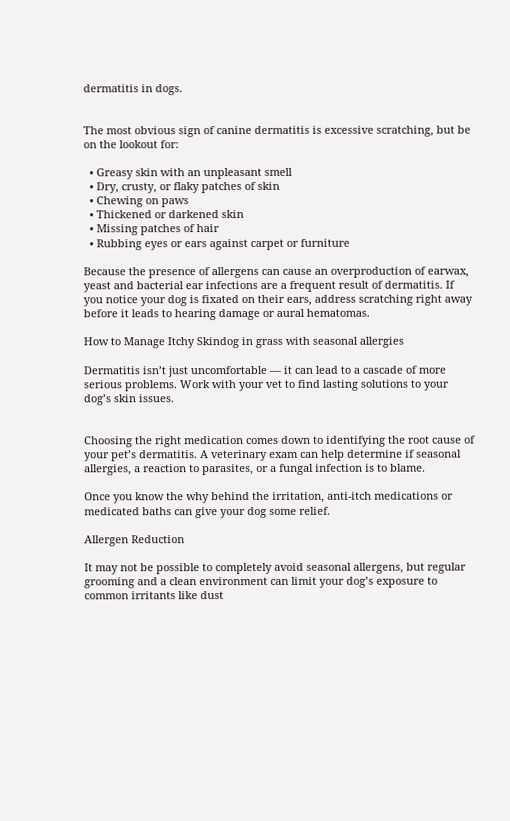dermatitis in dogs.


The most obvious sign of canine dermatitis is excessive scratching, but be on the lookout for:

  • Greasy skin with an unpleasant smell
  • Dry, crusty, or flaky patches of skin
  • Chewing on paws
  • Thickened or darkened skin
  • Missing patches of hair
  • Rubbing eyes or ears against carpet or furniture

Because the presence of allergens can cause an overproduction of earwax, yeast and bacterial ear infections are a frequent result of dermatitis. If you notice your dog is fixated on their ears, address scratching right away before it leads to hearing damage or aural hematomas.

How to Manage Itchy Skindog in grass with seasonal allergies

Dermatitis isn’t just uncomfortable — it can lead to a cascade of more serious problems. Work with your vet to find lasting solutions to your dog’s skin issues.


Choosing the right medication comes down to identifying the root cause of your pet’s dermatitis. A veterinary exam can help determine if seasonal allergies, a reaction to parasites, or a fungal infection is to blame.

Once you know the why behind the irritation, anti-itch medications or medicated baths can give your dog some relief.

Allergen Reduction

It may not be possible to completely avoid seasonal allergens, but regular grooming and a clean environment can limit your dog’s exposure to common irritants like dust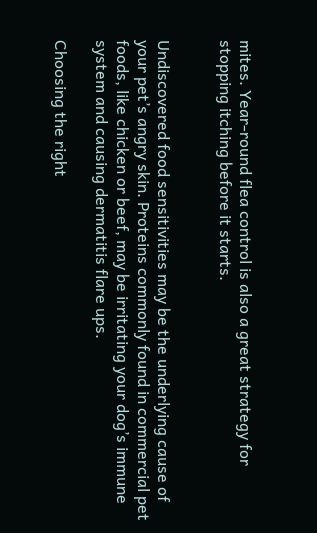mites. Year-round flea control is also a great strategy for stopping itching before it starts.


Undiscovered food sensitivities may be the underlying cause of your pet’s angry skin. Proteins commonly found in commercial pet foods, like chicken or beef, may be irritating your dog’s immune system and causing dermatitis flare ups.

Choosing the right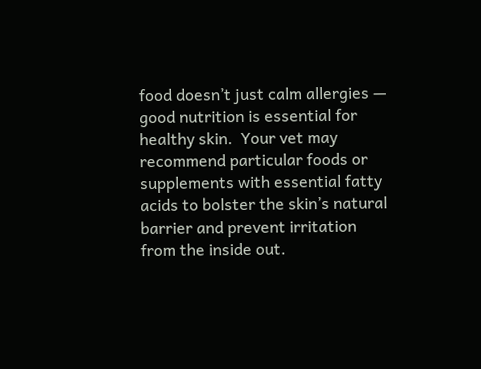food doesn’t just calm allergies — good nutrition is essential for healthy skin.  Your vet may recommend particular foods or supplements with essential fatty acids to bolster the skin’s natural barrier and prevent irritation from the inside out.